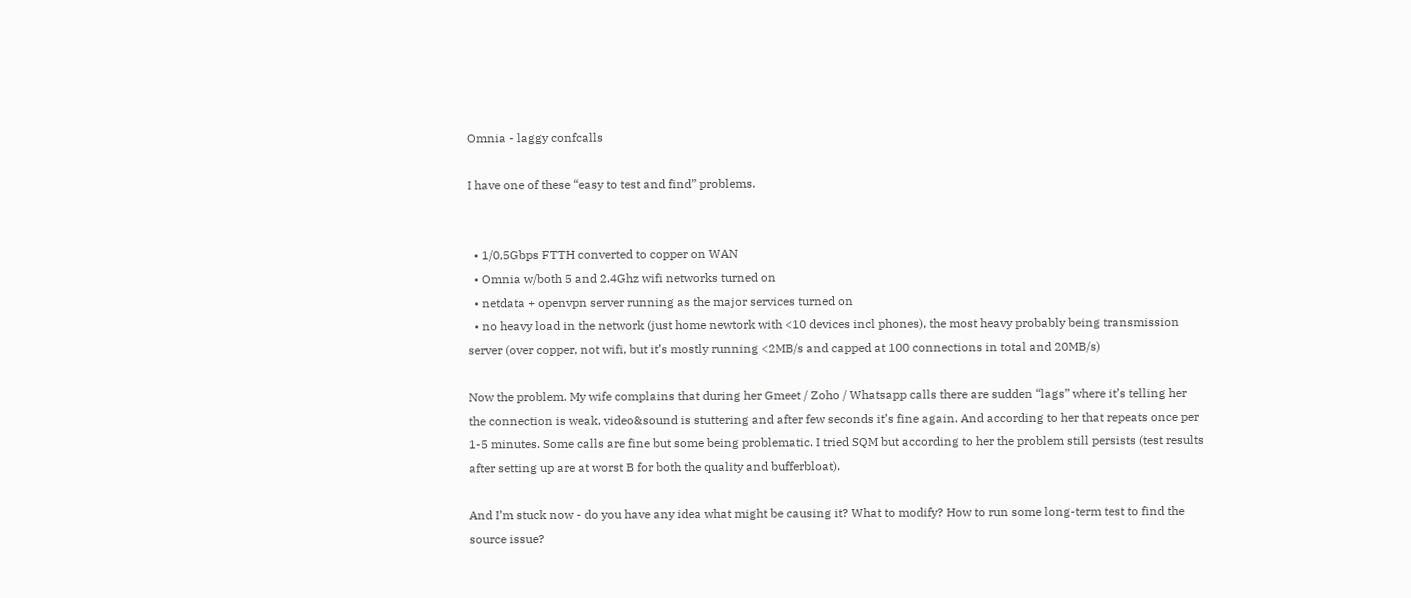Omnia - laggy confcalls

I have one of these “easy to test and find” problems.


  • 1/0,5Gbps FTTH converted to copper on WAN
  • Omnia w/both 5 and 2.4Ghz wifi networks turned on
  • netdata + openvpn server running as the major services turned on
  • no heavy load in the network (just home newtork with <10 devices incl phones), the most heavy probably being transmission server (over copper, not wifi, but it’s mostly running <2MB/s and capped at 100 connections in total and 20MB/s)

Now the problem. My wife complains that during her Gmeet / Zoho / Whatsapp calls there are sudden “lags” where it’s telling her the connection is weak, video&sound is stuttering and after few seconds it’s fine again. And according to her that repeats once per 1-5 minutes. Some calls are fine but some being problematic. I tried SQM but according to her the problem still persists (test results after setting up are at worst B for both the quality and bufferbloat).

And I’m stuck now - do you have any idea what might be causing it? What to modify? How to run some long-term test to find the source issue?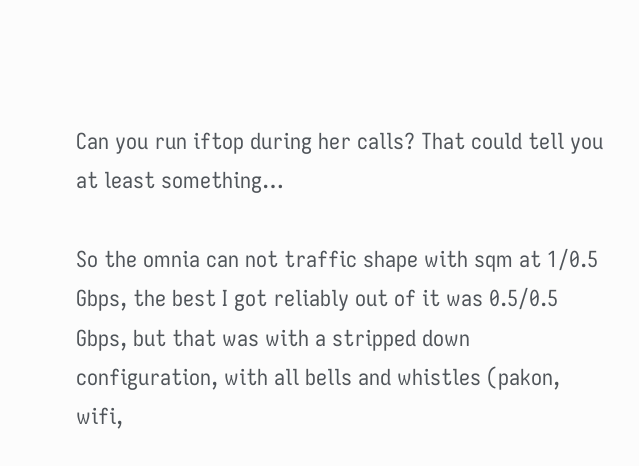Can you run iftop during her calls? That could tell you at least something…

So the omnia can not traffic shape with sqm at 1/0.5 Gbps, the best I got reliably out of it was 0.5/0.5 Gbps, but that was with a stripped down configuration, with all bells and whistles (pakon, wifi,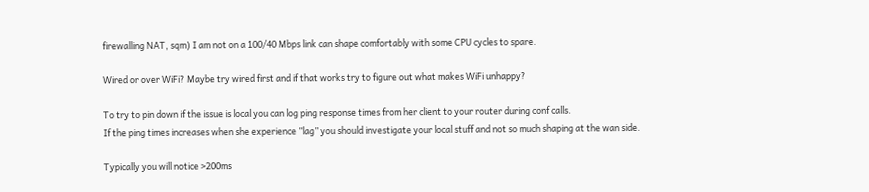firewalling NAT, sqm) I am not on a 100/40 Mbps link can shape comfortably with some CPU cycles to spare.

Wired or over WiFi? Maybe try wired first and if that works try to figure out what makes WiFi unhappy?

To try to pin down if the issue is local you can log ping response times from her client to your router during conf calls.
If the ping times increases when she experience ”lag” you should investigate your local stuff and not so much shaping at the wan side.

Typically you will notice >200ms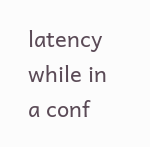latency while in a conf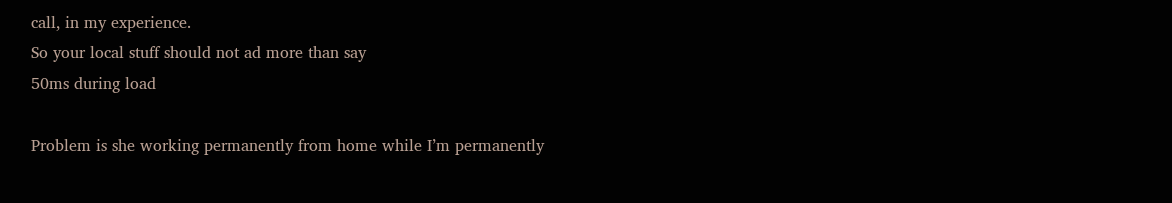call, in my experience.
So your local stuff should not ad more than say
50ms during load

Problem is she working permanently from home while I’m permanently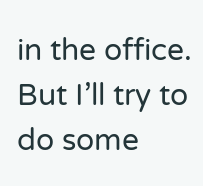in the office. But I’ll try to do some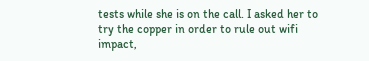tests while she is on the call. I asked her to try the copper in order to rule out wifi impact,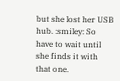but she lost her USB hub. :smiley: So have to wait until she finds it with that one.